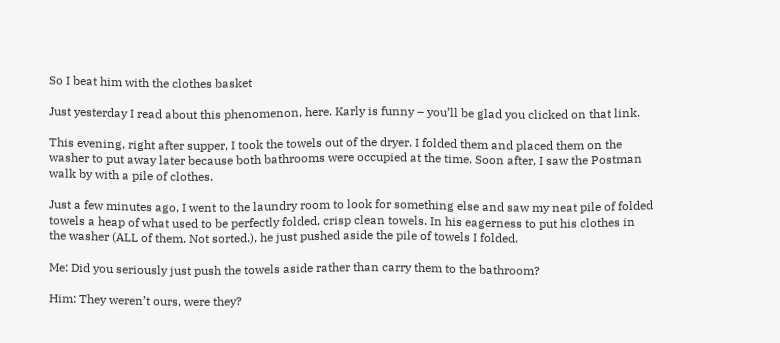So I beat him with the clothes basket

Just yesterday I read about this phenomenon, here. Karly is funny – you’ll be glad you clicked on that link.

This evening, right after supper, I took the towels out of the dryer. I folded them and placed them on the washer to put away later because both bathrooms were occupied at the time. Soon after, I saw the Postman walk by with a pile of clothes.

Just a few minutes ago, I went to the laundry room to look for something else and saw my neat pile of folded towels a heap of what used to be perfectly folded, crisp clean towels. In his eagerness to put his clothes in the washer (ALL of them. Not sorted.), he just pushed aside the pile of towels I folded.

Me: Did you seriously just push the towels aside rather than carry them to the bathroom?

Him: They weren’t ours, were they?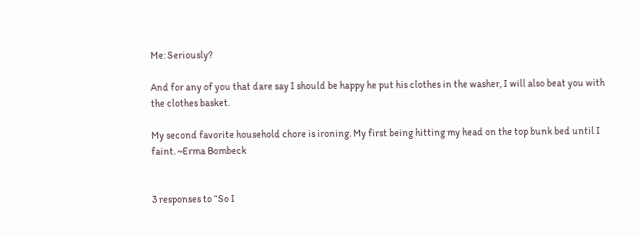Me: Seriously?

And for any of you that dare say I should be happy he put his clothes in the washer, I will also beat you with the clothes basket.

My second favorite household chore is ironing. My first being hitting my head on the top bunk bed until I faint. ~Erma Bombeck


3 responses to “So I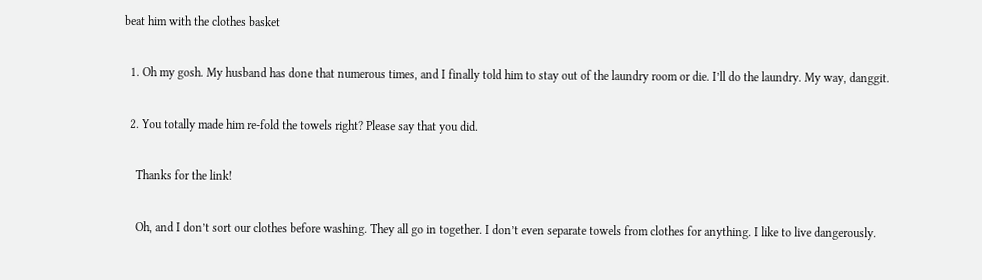beat him with the clothes basket

  1. Oh my gosh. My husband has done that numerous times, and I finally told him to stay out of the laundry room or die. I’ll do the laundry. My way, danggit.

  2. You totally made him re-fold the towels right? Please say that you did.

    Thanks for the link!

    Oh, and I don’t sort our clothes before washing. They all go in together. I don’t even separate towels from clothes for anything. I like to live dangerously.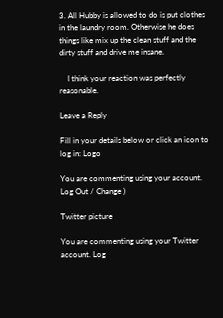3. All Hubby is allowed to do is put clothes in the laundry room. Otherwise he does things like mix up the clean stuff and the dirty stuff and drive me insane.

    I think your reaction was perfectly reasonable.

Leave a Reply

Fill in your details below or click an icon to log in: Logo

You are commenting using your account. Log Out / Change )

Twitter picture

You are commenting using your Twitter account. Log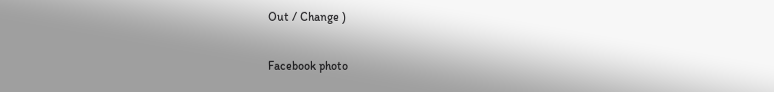Out / Change )

Facebook photo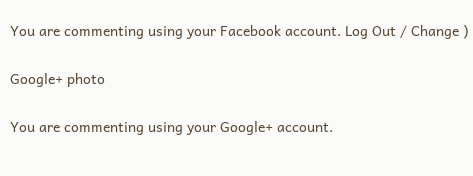You are commenting using your Facebook account. Log Out / Change )

Google+ photo

You are commenting using your Google+ account.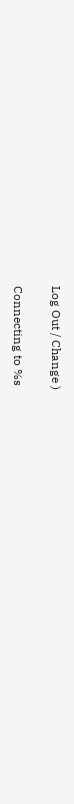Log Out / Change )

Connecting to %s